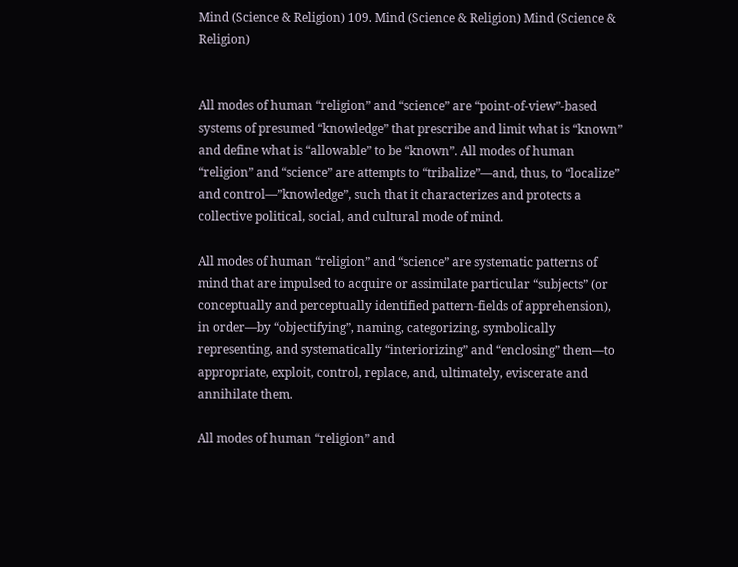Mind (Science & Religion) 109. Mind (Science & Religion) Mind (Science & Religion)


All modes of human “religion” and “science” are “point-of-view”-based systems of presumed “knowledge” that prescribe and limit what is “known” and define what is “allowable” to be “known”. All modes of human “religion” and “science” are attempts to “tribalize”—and, thus, to “localize” and control—”knowledge”, such that it characterizes and protects a collective political, social, and cultural mode of mind.

All modes of human “religion” and “science” are systematic patterns of mind that are impulsed to acquire or assimilate particular “subjects” (or conceptually and perceptually identified pattern-fields of apprehension), in order—by “objectifying”, naming, categorizing, symbolically representing, and systematically “interiorizing” and “enclosing” them—to appropriate, exploit, control, replace, and, ultimately, eviscerate and annihilate them.

All modes of human “religion” and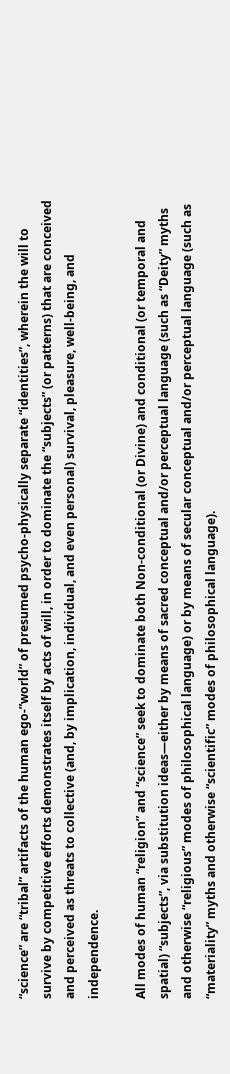“science” are “tribal” artifacts of the human ego-”world” of presumed psycho-physically separate “identities”, wherein the will to survive by competitive efforts demonstrates itself by acts of will, in order to dominate the “subjects” (or patterns) that are conceived and perceived as threats to collective (and, by implication, individual, and even personal) survival, pleasure, well-being, and independence.

All modes of human “religion” and “science” seek to dominate both Non-conditional (or Divine) and conditional (or temporal and spatial) “subjects”, via substitution ideas—either by means of sacred conceptual and/or perceptual language (such as “Deity” myths and otherwise “religious” modes of philosophical language) or by means of secular conceptual and/or perceptual language (such as “materiality” myths and otherwise “scientific” modes of philosophical language).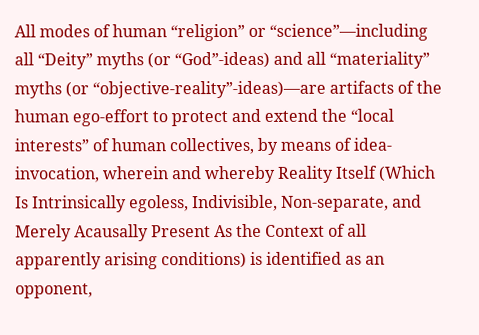All modes of human “religion” or “science”—including all “Deity” myths (or “God”-ideas) and all “materiality” myths (or “objective-reality”-ideas)—are artifacts of the human ego-effort to protect and extend the “local interests” of human collectives, by means of idea-invocation, wherein and whereby Reality Itself (Which Is Intrinsically egoless, Indivisible, Non-separate, and Merely Acausally Present As the Context of all apparently arising conditions) is identified as an opponent,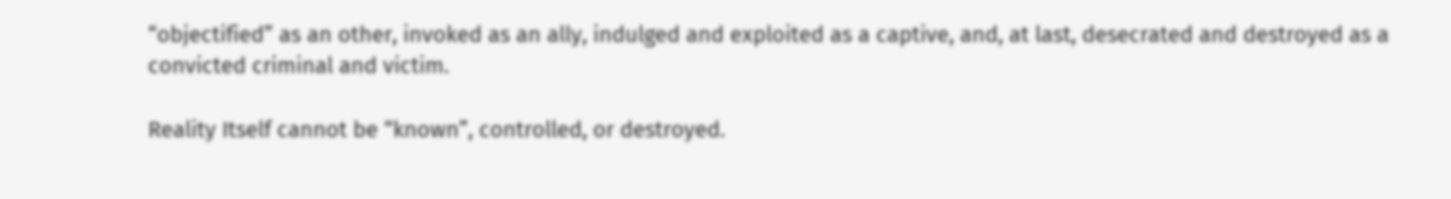“objectified” as an other, invoked as an ally, indulged and exploited as a captive, and, at last, desecrated and destroyed as a convicted criminal and victim.

Reality Itself cannot be “known”, controlled, or destroyed.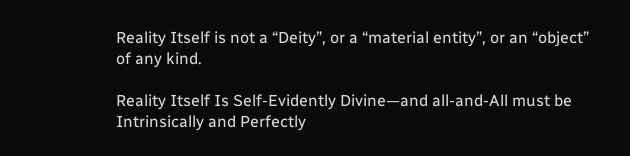Reality Itself is not a “Deity”, or a “material entity”, or an “object” of any kind.

Reality Itself Is Self-Evidently Divine—and all-and-All must be Intrinsically and Perfectly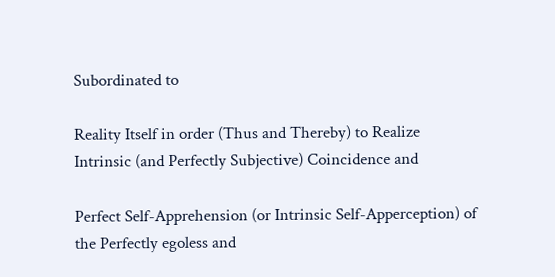Subordinated to

Reality Itself in order (Thus and Thereby) to Realize Intrinsic (and Perfectly Subjective) Coincidence and

Perfect Self-Apprehension (or Intrinsic Self-Apperception) of the Perfectly egoless and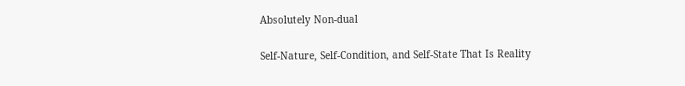Absolutely Non-dual

Self-Nature, Self-Condition, and Self-State That Is Reality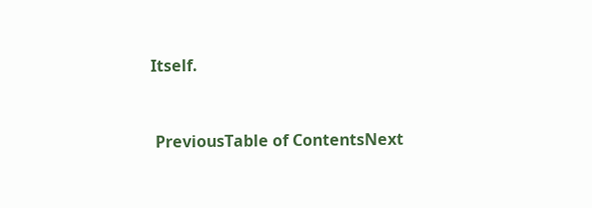Itself.



 PreviousTable of ContentsNext